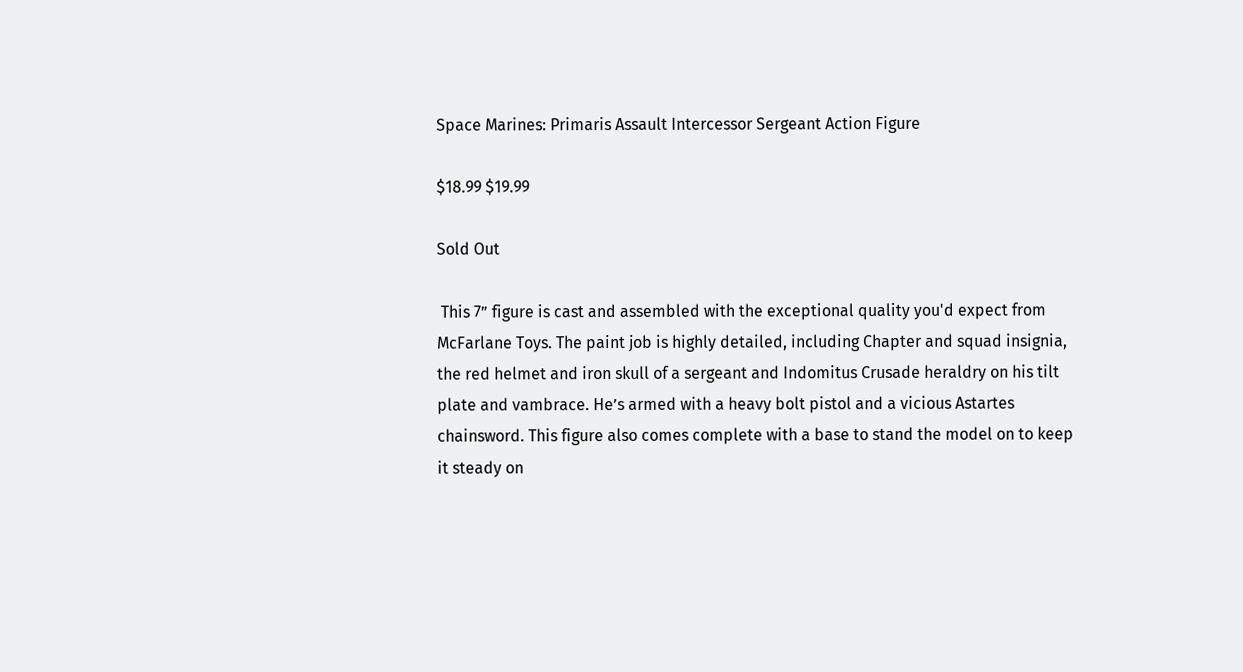Space Marines: Primaris Assault Intercessor Sergeant Action Figure

$18.99 $19.99

Sold Out

 This 7” figure is cast and assembled with the exceptional quality you'd expect from McFarlane Toys. The paint job is highly detailed, including Chapter and squad insignia, the red helmet and iron skull of a sergeant and Indomitus Crusade heraldry on his tilt plate and vambrace. He’s armed with a heavy bolt pistol and a vicious Astartes chainsword. This figure also comes complete with a base to stand the model on to keep it steady on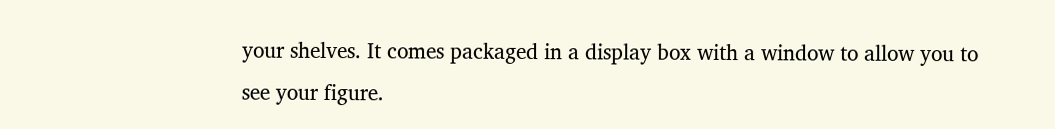your shelves. It comes packaged in a display box with a window to allow you to see your figure.